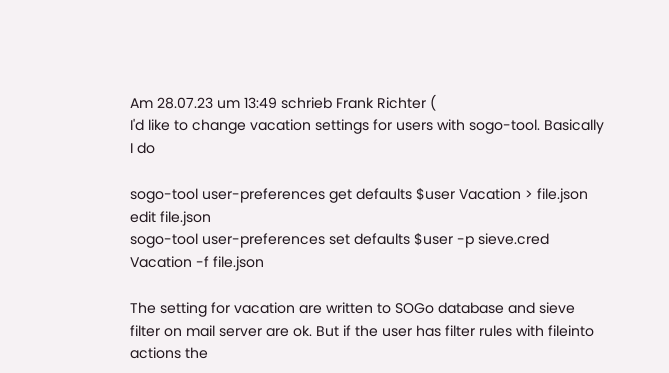Am 28.07.23 um 13:49 schrieb Frank Richter (
I'd like to change vacation settings for users with sogo-tool. Basically I do

sogo-tool user-preferences get defaults $user Vacation > file.json
edit file.json
sogo-tool user-preferences set defaults $user -p sieve.cred Vacation -f file.json

The setting for vacation are written to SOGo database and sieve filter on mail server are ok. But if the user has filter rules with fileinto actions the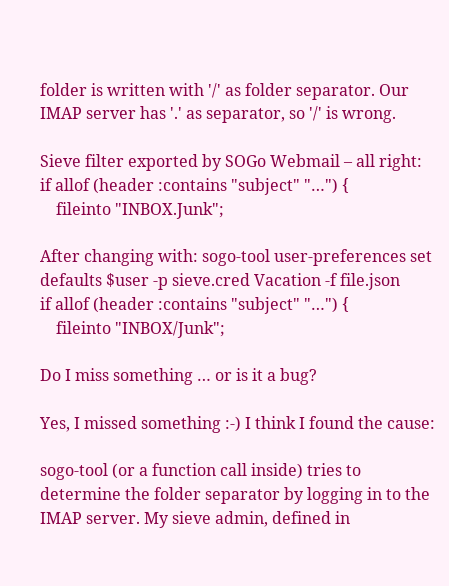folder is written with '/' as folder separator. Our IMAP server has '.' as separator, so '/' is wrong.

Sieve filter exported by SOGo Webmail – all right:
if allof (header :contains "subject" "…") {
    fileinto "INBOX.Junk";

After changing with: sogo-tool user-preferences set defaults $user -p sieve.cred Vacation -f file.json
if allof (header :contains "subject" "…") {
    fileinto "INBOX/Junk";

Do I miss something … or is it a bug?

Yes, I missed something :-) I think I found the cause:

sogo-tool (or a function call inside) tries to determine the folder separator by logging in to the IMAP server. My sieve admin, defined in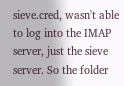sieve.cred, wasn't able to log into the IMAP server, just the sieve server. So the folder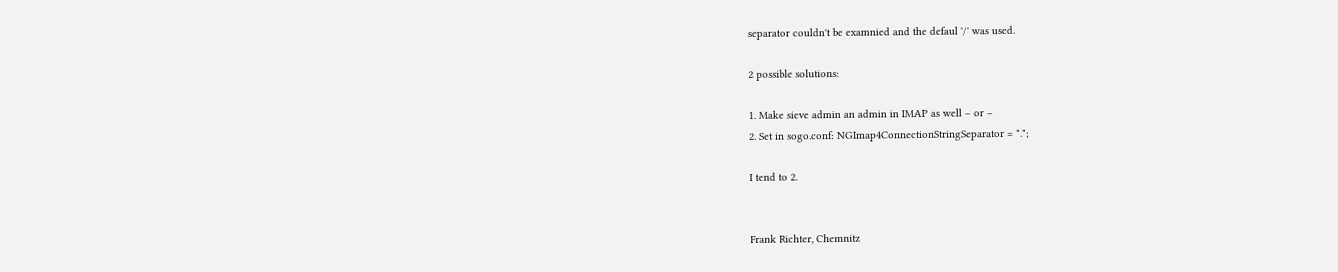separator couldn't be examnied and the defaul '/' was used.

2 possible solutions:

1. Make sieve admin an admin in IMAP as well – or –
2. Set in sogo.conf: NGImap4ConnectionStringSeparator = ".";

I tend to 2.


Frank Richter, Chemnitz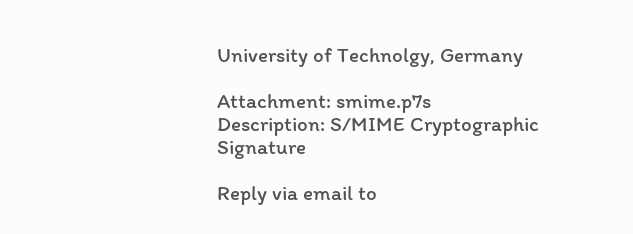University of Technolgy, Germany

Attachment: smime.p7s
Description: S/MIME Cryptographic Signature

Reply via email to